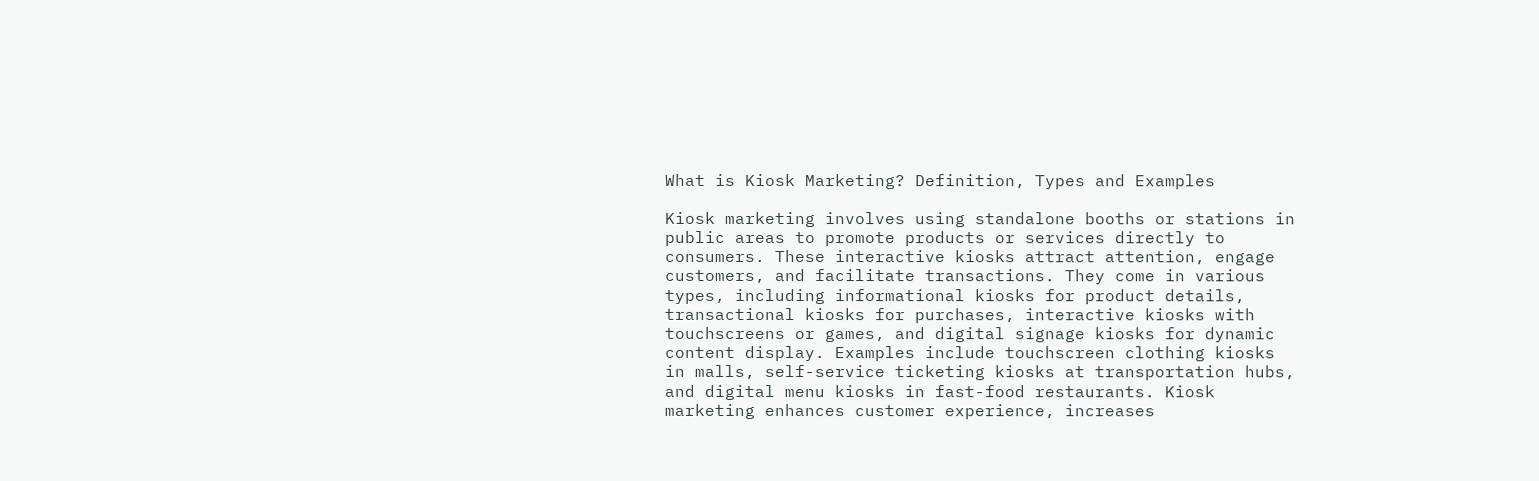What is Kiosk Marketing? Definition, Types and Examples

Kiosk marketing involves using standalone booths or stations in public areas to promote products or services directly to consumers. These interactive kiosks attract attention, engage customers, and facilitate transactions. They come in various types, including informational kiosks for product details, transactional kiosks for purchases, interactive kiosks with touchscreens or games, and digital signage kiosks for dynamic content display. Examples include touchscreen clothing kiosks in malls, self-service ticketing kiosks at transportation hubs, and digital menu kiosks in fast-food restaurants. Kiosk marketing enhances customer experience, increases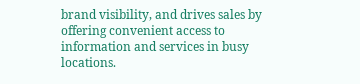brand visibility, and drives sales by offering convenient access to information and services in busy locations.